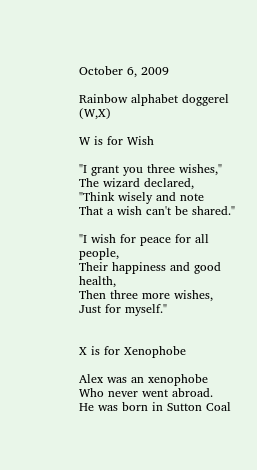October 6, 2009

Rainbow alphabet doggerel (W,X)

W is for Wish

"I grant you three wishes,"
The wizard declared,
"Think wisely and note
That a wish can't be shared."

"I wish for peace for all people,
Their happiness and good health,
Then three more wishes,
Just for myself."


X is for Xenophobe

Alex was an xenophobe
Who never went abroad.
He was born in Sutton Coal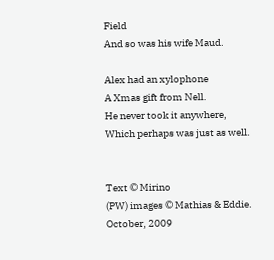Field
And so was his wife Maud.

Alex had an xylophone
A Xmas gift from Nell.
He never took it anywhere,
Which perhaps was just as well.


Text © Mirino
(PW) images © Mathias & Eddie. October, 2009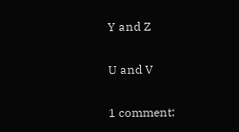Y and Z

U and V

1 comment: